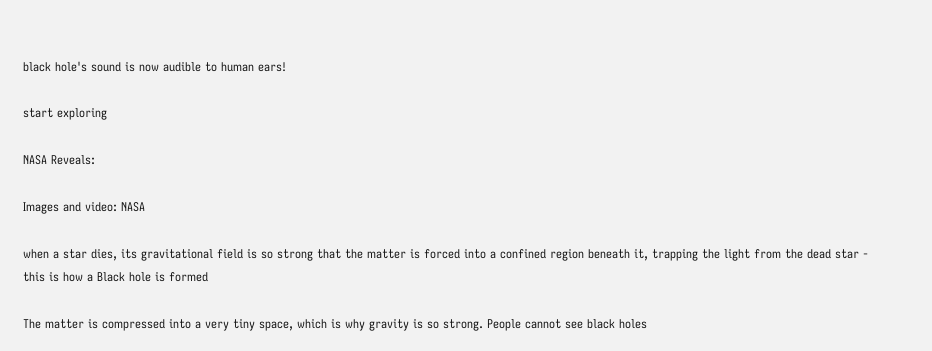black hole's sound is now audible to human ears!

start exploring

NASA Reveals:

Images and video: NASA

when a star dies, its gravitational field is so strong that the matter is forced into a confined region beneath it, trapping the light from the dead star - this is how a Black hole is formed

The matter is compressed into a very tiny space, which is why gravity is so strong. People cannot see black holes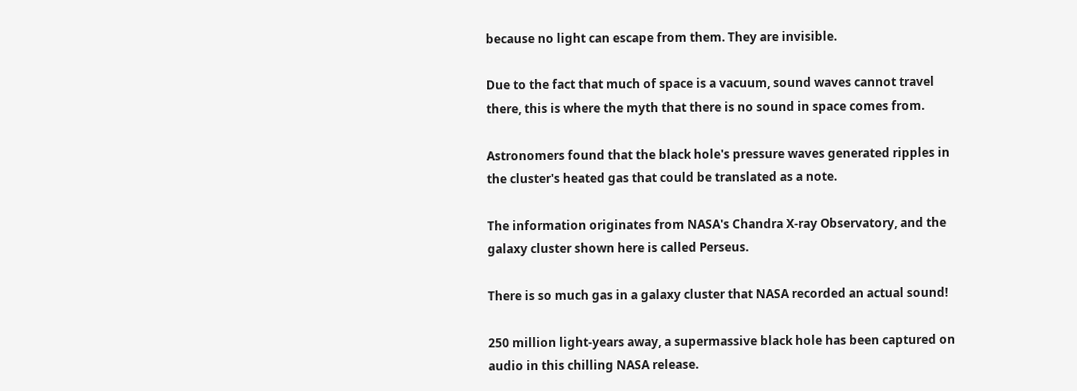because no light can escape from them. They are invisible.

Due to the fact that much of space is a vacuum, sound waves cannot travel there, this is where the myth that there is no sound in space comes from.

Astronomers found that the black hole's pressure waves generated ripples in the cluster's heated gas that could be translated as a note.

The information originates from NASA's Chandra X-ray Observatory, and the galaxy cluster shown here is called Perseus.

There is so much gas in a galaxy cluster that NASA recorded an actual sound!

250 million light-years away, a supermassive black hole has been captured on audio in this chilling NASA release.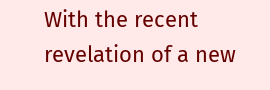With the recent revelation of a new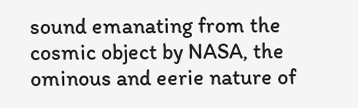sound emanating from the cosmic object by NASA, the ominous and eerie nature of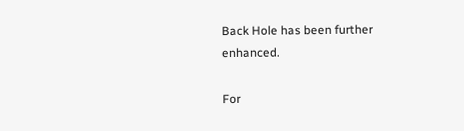Back Hole has been further enhanced.

For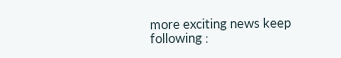more exciting news keep following :